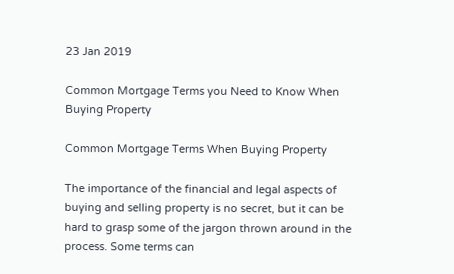23 Jan 2019

Common Mortgage Terms you Need to Know When Buying Property

Common Mortgage Terms When Buying Property

The importance of the financial and legal aspects of buying and selling property is no secret, but it can be hard to grasp some of the jargon thrown around in the process. Some terms can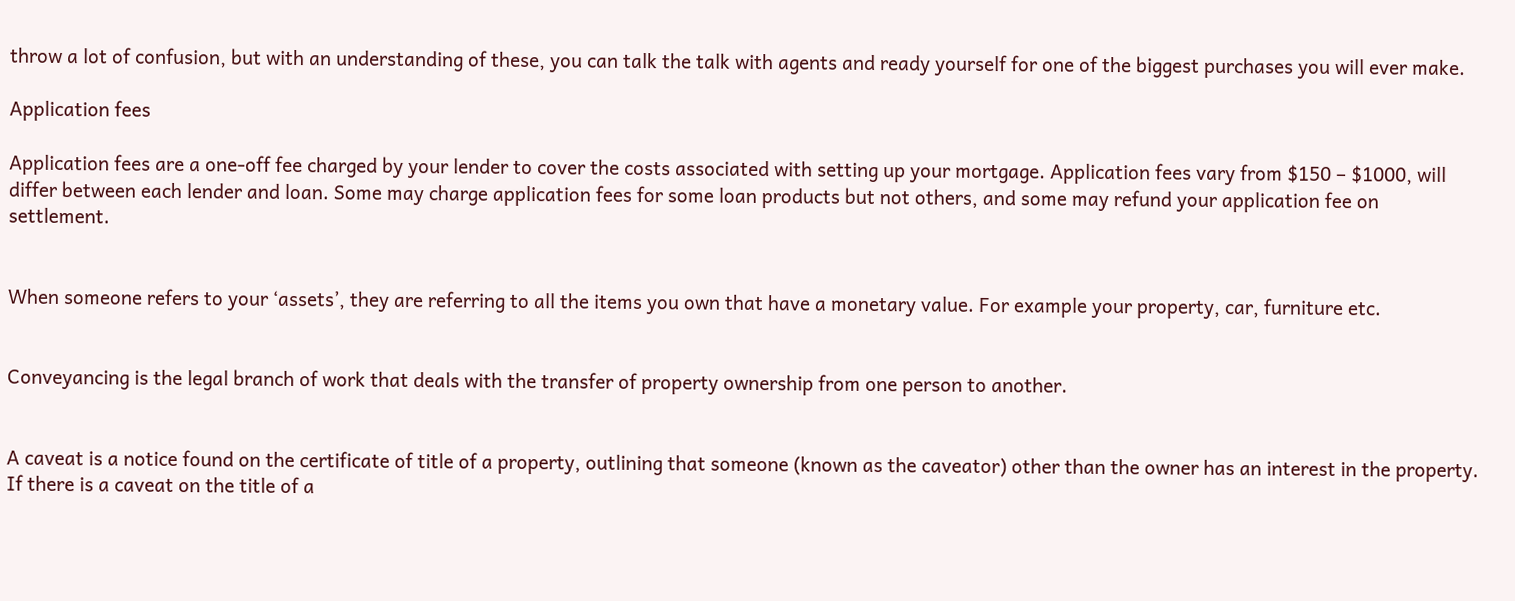throw a lot of confusion, but with an understanding of these, you can talk the talk with agents and ready yourself for one of the biggest purchases you will ever make.

Application fees

Application fees are a one-off fee charged by your lender to cover the costs associated with setting up your mortgage. Application fees vary from $150 – $1000, will differ between each lender and loan. Some may charge application fees for some loan products but not others, and some may refund your application fee on settlement.


When someone refers to your ‘assets’, they are referring to all the items you own that have a monetary value. For example your property, car, furniture etc.


Conveyancing is the legal branch of work that deals with the transfer of property ownership from one person to another.


A caveat is a notice found on the certificate of title of a property, outlining that someone (known as the caveator) other than the owner has an interest in the property. If there is a caveat on the title of a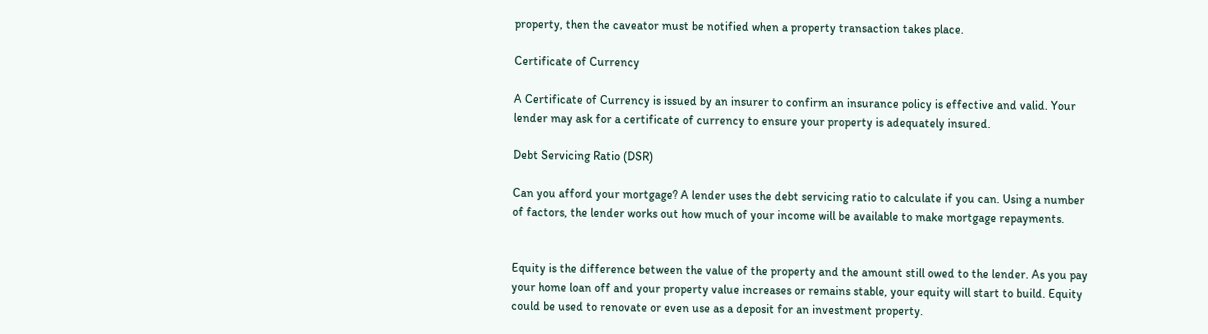property, then the caveator must be notified when a property transaction takes place.

Certificate of Currency

A Certificate of Currency is issued by an insurer to confirm an insurance policy is effective and valid. Your lender may ask for a certificate of currency to ensure your property is adequately insured.

Debt Servicing Ratio (DSR)

Can you afford your mortgage? A lender uses the debt servicing ratio to calculate if you can. Using a number of factors, the lender works out how much of your income will be available to make mortgage repayments.


Equity is the difference between the value of the property and the amount still owed to the lender. As you pay your home loan off and your property value increases or remains stable, your equity will start to build. Equity could be used to renovate or even use as a deposit for an investment property.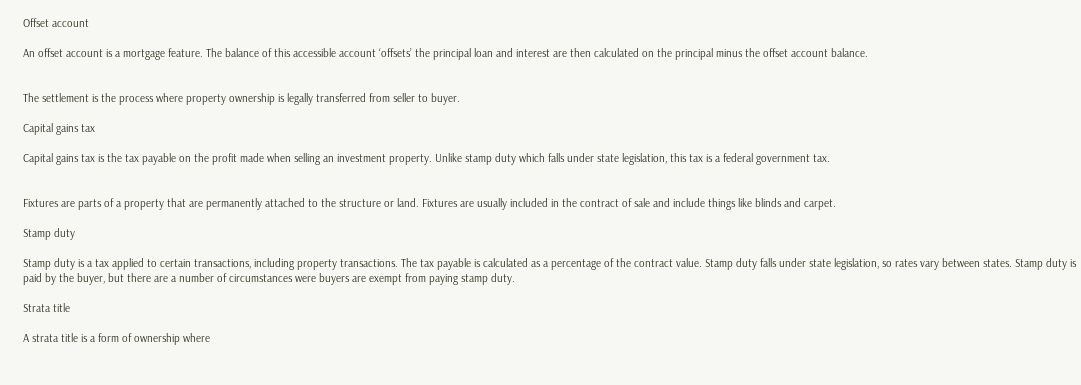Offset account

An offset account is a mortgage feature. The balance of this accessible account ‘offsets’ the principal loan and interest are then calculated on the principal minus the offset account balance.


The settlement is the process where property ownership is legally transferred from seller to buyer.

Capital gains tax

Capital gains tax is the tax payable on the profit made when selling an investment property. Unlike stamp duty which falls under state legislation, this tax is a federal government tax.


Fixtures are parts of a property that are permanently attached to the structure or land. Fixtures are usually included in the contract of sale and include things like blinds and carpet.

Stamp duty

Stamp duty is a tax applied to certain transactions, including property transactions. The tax payable is calculated as a percentage of the contract value. Stamp duty falls under state legislation, so rates vary between states. Stamp duty is paid by the buyer, but there are a number of circumstances were buyers are exempt from paying stamp duty.

Strata title

A strata title is a form of ownership where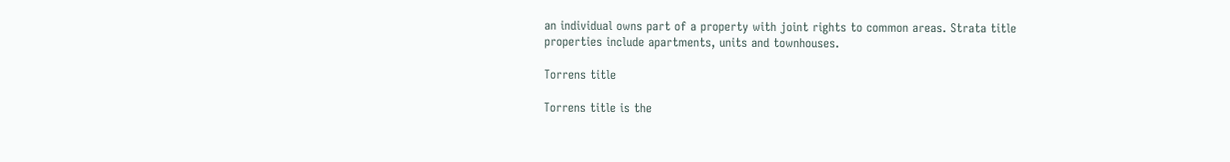an individual owns part of a property with joint rights to common areas. Strata title properties include apartments, units and townhouses.

Torrens title

Torrens title is the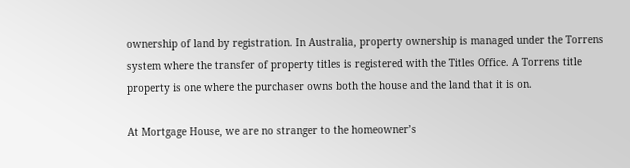ownership of land by registration. In Australia, property ownership is managed under the Torrens system where the transfer of property titles is registered with the Titles Office. A Torrens title property is one where the purchaser owns both the house and the land that it is on.

At Mortgage House, we are no stranger to the homeowner’s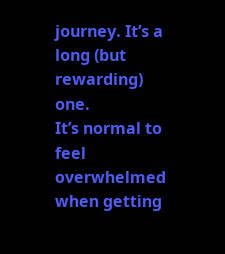journey. It’s a long (but rewarding) one.
It’s normal to feel overwhelmed when getting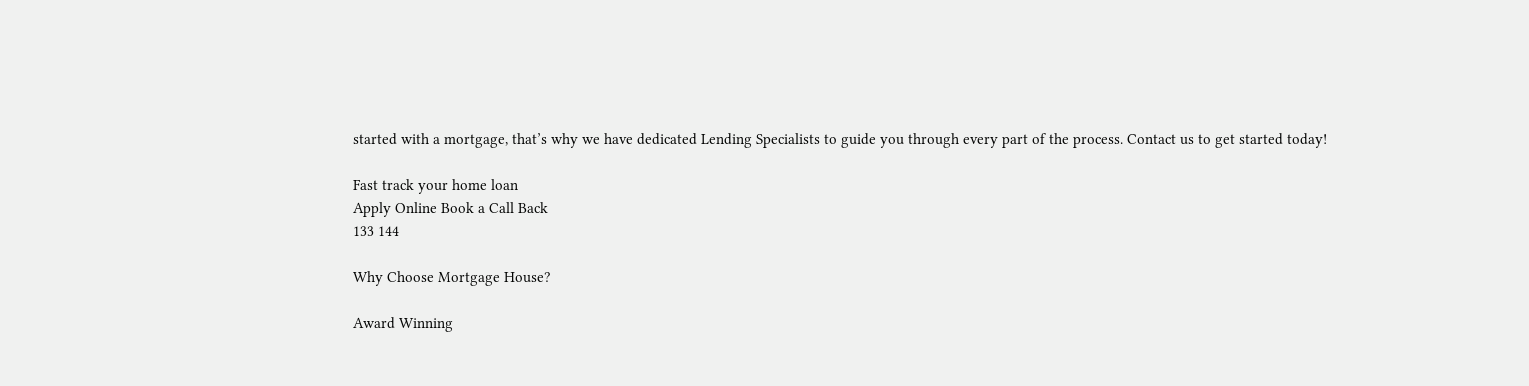started with a mortgage, that’s why we have dedicated Lending Specialists to guide you through every part of the process. Contact us to get started today!

Fast track your home loan
Apply Online Book a Call Back
133 144

Why Choose Mortgage House?

Award Winning